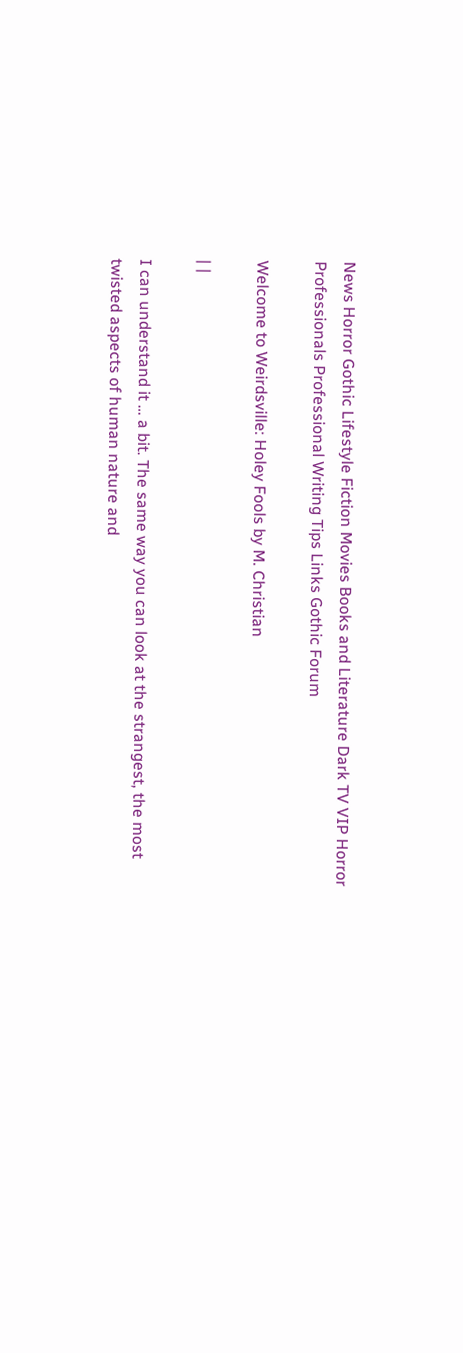News Horror Gothic Lifestyle Fiction Movies Books and Literature Dark TV VIP Horror Professionals Professional Writing Tips Links Gothic Forum

Welcome to Weirdsville: Holey Fools by M. Christian

| |

I can understand it … a bit. The same way you can look at the strangest, the most twisted aspects of human nature and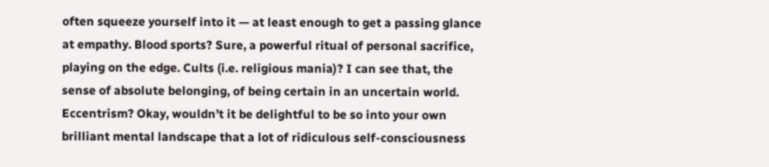often squeeze yourself into it — at least enough to get a passing glance at empathy. Blood sports? Sure, a powerful ritual of personal sacrifice, playing on the edge. Cults (i.e. religious mania)? I can see that, the sense of absolute belonging, of being certain in an uncertain world. Eccentrism? Okay, wouldn’t it be delightful to be so into your own brilliant mental landscape that a lot of ridiculous self-consciousness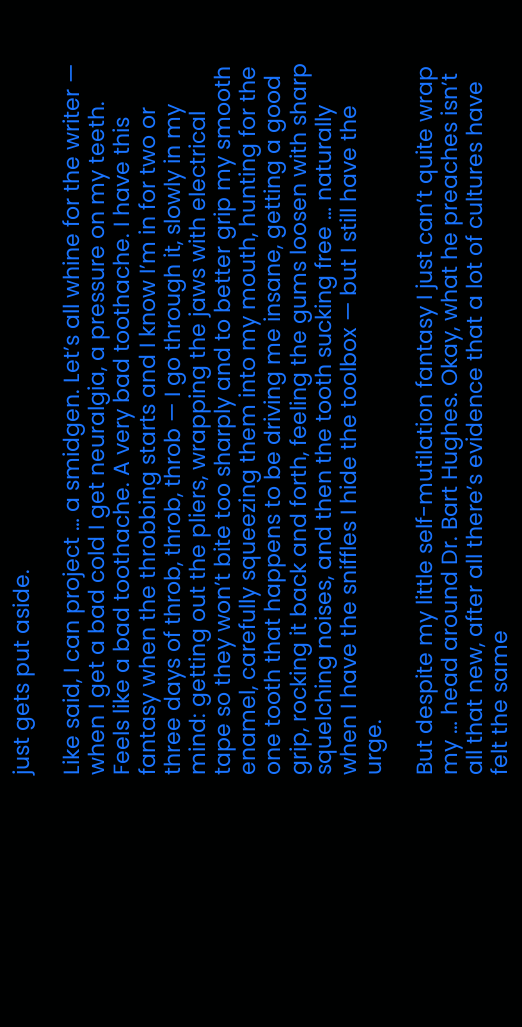just gets put aside.

Like said, I can project … a smidgen. Let’s all whine for the writer — when I get a bad cold I get neuralgia, a pressure on my teeth. Feels like a bad toothache. A very bad toothache. I have this fantasy when the throbbing starts and I know I’m in for two or three days of throb, throb, throb — I go through it, slowly in my mind: getting out the pliers, wrapping the jaws with electrical tape so they won’t bite too sharply and to better grip my smooth enamel, carefully squeezing them into my mouth, hunting for the one tooth that happens to be driving me insane, getting a good grip, rocking it back and forth, feeling the gums loosen with sharp squelching noises, and then the tooth sucking free … naturally when I have the sniffles I hide the toolbox — but I still have the urge.

But despite my little self-mutilation fantasy I just can’t quite wrap my … head around Dr. Bart Hughes. Okay, what he preaches isn’t all that new, after all there’s evidence that a lot of cultures have felt the same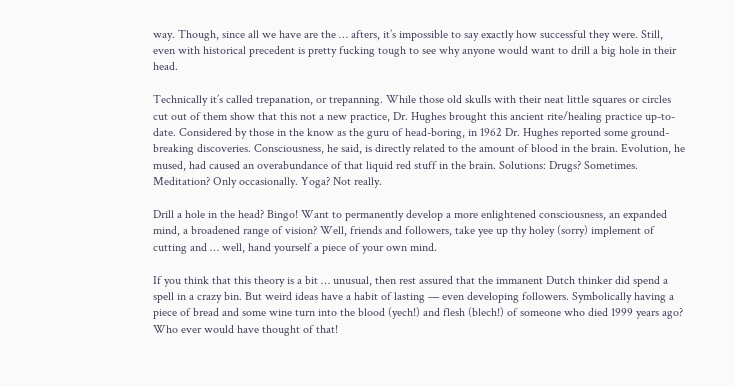way. Though, since all we have are the … afters, it’s impossible to say exactly how successful they were. Still, even with historical precedent is pretty fucking tough to see why anyone would want to drill a big hole in their head.

Technically it’s called trepanation, or trepanning. While those old skulls with their neat little squares or circles cut out of them show that this not a new practice, Dr. Hughes brought this ancient rite/healing practice up-to-date. Considered by those in the know as the guru of head-boring, in 1962 Dr. Hughes reported some ground-breaking discoveries. Consciousness, he said, is directly related to the amount of blood in the brain. Evolution, he mused, had caused an overabundance of that liquid red stuff in the brain. Solutions: Drugs? Sometimes. Meditation? Only occasionally. Yoga? Not really.

Drill a hole in the head? Bingo! Want to permanently develop a more enlightened consciousness, an expanded mind, a broadened range of vision? Well, friends and followers, take yee up thy holey (sorry) implement of cutting and … well, hand yourself a piece of your own mind.

If you think that this theory is a bit … unusual, then rest assured that the immanent Dutch thinker did spend a spell in a crazy bin. But weird ideas have a habit of lasting — even developing followers. Symbolically having a piece of bread and some wine turn into the blood (yech!) and flesh (blech!) of someone who died 1999 years ago? Who ever would have thought of that!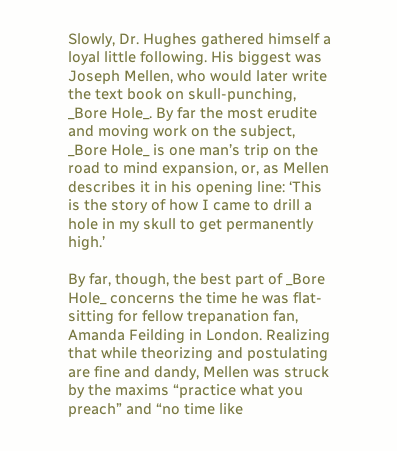Slowly, Dr. Hughes gathered himself a loyal little following. His biggest was Joseph Mellen, who would later write the text book on skull-punching, _Bore Hole_. By far the most erudite and moving work on the subject, _Bore Hole_ is one man’s trip on the road to mind expansion, or, as Mellen describes it in his opening line: ‘This is the story of how I came to drill a hole in my skull to get permanently high.’

By far, though, the best part of _Bore Hole_ concerns the time he was flat-sitting for fellow trepanation fan, Amanda Feilding in London. Realizing that while theorizing and postulating are fine and dandy, Mellen was struck by the maxims “practice what you preach” and “no time like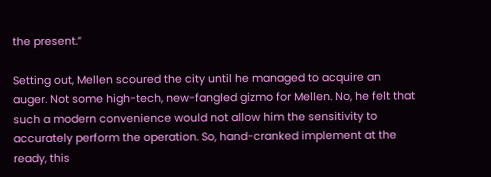the present.”

Setting out, Mellen scoured the city until he managed to acquire an auger. Not some high-tech, new-fangled gizmo for Mellen. No, he felt that such a modern convenience would not allow him the sensitivity to accurately perform the operation. So, hand-cranked implement at the ready, this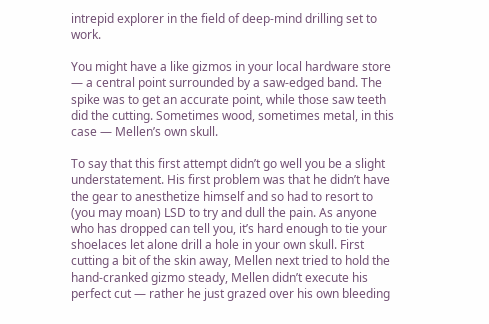intrepid explorer in the field of deep-mind drilling set to work.

You might have a like gizmos in your local hardware store — a central point surrounded by a saw-edged band. The spike was to get an accurate point, while those saw teeth did the cutting. Sometimes wood, sometimes metal, in this case — Mellen’s own skull.

To say that this first attempt didn’t go well you be a slight understatement. His first problem was that he didn’t have the gear to anesthetize himself and so had to resort to (you may moan) LSD to try and dull the pain. As anyone who has dropped can tell you, it’s hard enough to tie your shoelaces let alone drill a hole in your own skull. First cutting a bit of the skin away, Mellen next tried to hold the hand-cranked gizmo steady, Mellen didn’t execute his perfect cut — rather he just grazed over his own bleeding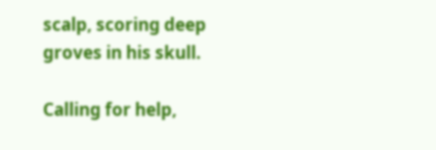scalp, scoring deep groves in his skull.

Calling for help,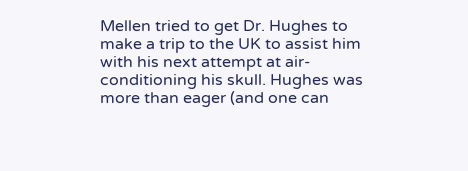Mellen tried to get Dr. Hughes to make a trip to the UK to assist him with his next attempt at air-conditioning his skull. Hughes was more than eager (and one can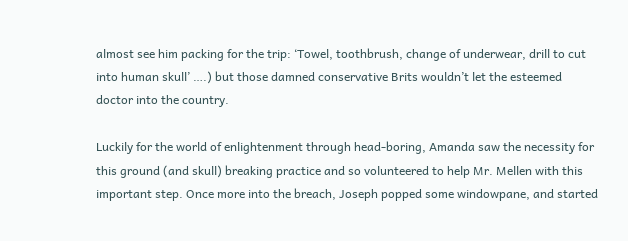almost see him packing for the trip: ‘Towel, toothbrush, change of underwear, drill to cut into human skull’ ….) but those damned conservative Brits wouldn’t let the esteemed doctor into the country.

Luckily for the world of enlightenment through head-boring, Amanda saw the necessity for this ground (and skull) breaking practice and so volunteered to help Mr. Mellen with this important step. Once more into the breach, Joseph popped some windowpane, and started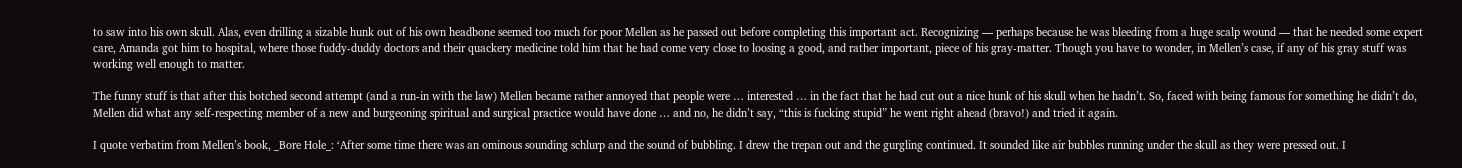to saw into his own skull. Alas, even drilling a sizable hunk out of his own headbone seemed too much for poor Mellen as he passed out before completing this important act. Recognizing — perhaps because he was bleeding from a huge scalp wound — that he needed some expert care, Amanda got him to hospital, where those fuddy-duddy doctors and their quackery medicine told him that he had come very close to loosing a good, and rather important, piece of his gray-matter. Though you have to wonder, in Mellen’s case, if any of his gray stuff was working well enough to matter.

The funny stuff is that after this botched second attempt (and a run-in with the law) Mellen became rather annoyed that people were … interested … in the fact that he had cut out a nice hunk of his skull when he hadn’t. So, faced with being famous for something he didn’t do, Mellen did what any self-respecting member of a new and burgeoning spiritual and surgical practice would have done … and no, he didn’t say, “this is fucking stupid” he went right ahead (bravo!) and tried it again.

I quote verbatim from Mellen’s book, _Bore Hole_: ‘After some time there was an ominous sounding schlurp and the sound of bubbling. I drew the trepan out and the gurgling continued. It sounded like air bubbles running under the skull as they were pressed out. I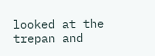looked at the trepan and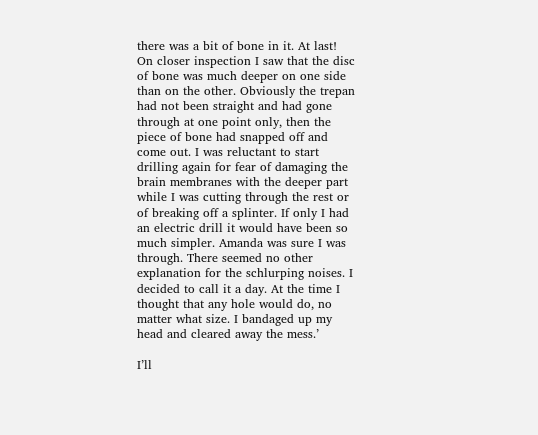there was a bit of bone in it. At last! On closer inspection I saw that the disc of bone was much deeper on one side than on the other. Obviously the trepan had not been straight and had gone through at one point only, then the piece of bone had snapped off and come out. I was reluctant to start drilling again for fear of damaging the brain membranes with the deeper part while I was cutting through the rest or of breaking off a splinter. If only I had an electric drill it would have been so much simpler. Amanda was sure I was through. There seemed no other explanation for the schlurping noises. I decided to call it a day. At the time I thought that any hole would do, no matter what size. I bandaged up my head and cleared away the mess.’

I’ll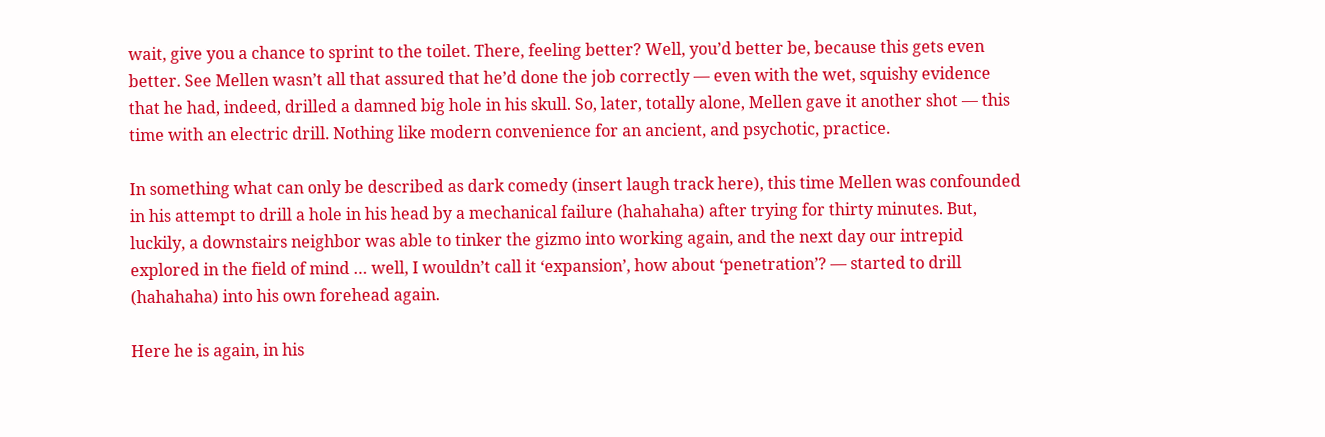wait, give you a chance to sprint to the toilet. There, feeling better? Well, you’d better be, because this gets even better. See Mellen wasn’t all that assured that he’d done the job correctly — even with the wet, squishy evidence that he had, indeed, drilled a damned big hole in his skull. So, later, totally alone, Mellen gave it another shot — this time with an electric drill. Nothing like modern convenience for an ancient, and psychotic, practice.

In something what can only be described as dark comedy (insert laugh track here), this time Mellen was confounded in his attempt to drill a hole in his head by a mechanical failure (hahahaha) after trying for thirty minutes. But, luckily, a downstairs neighbor was able to tinker the gizmo into working again, and the next day our intrepid explored in the field of mind … well, I wouldn’t call it ‘expansion’, how about ‘penetration’? — started to drill (hahahaha) into his own forehead again.

Here he is again, in his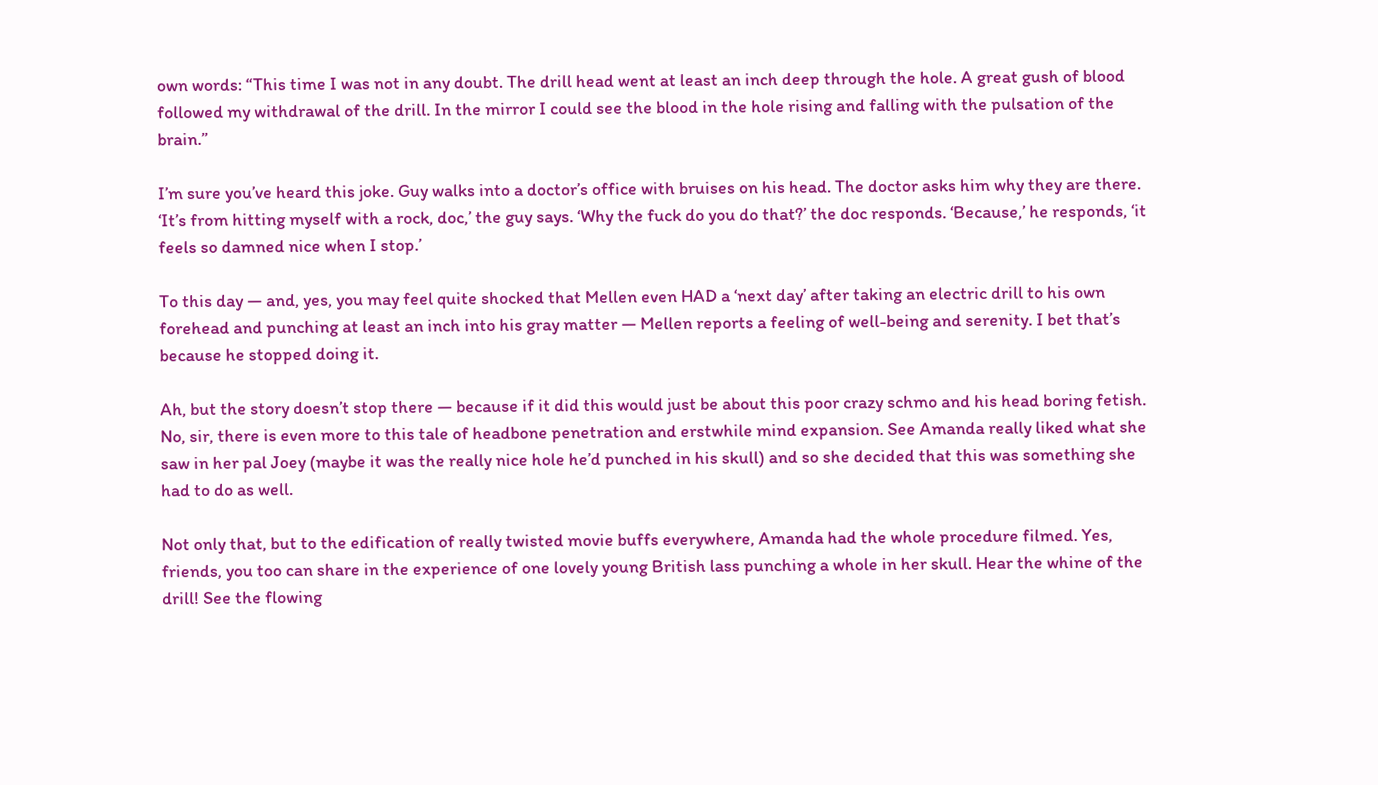own words: “This time I was not in any doubt. The drill head went at least an inch deep through the hole. A great gush of blood followed my withdrawal of the drill. In the mirror I could see the blood in the hole rising and falling with the pulsation of the brain.”

I’m sure you’ve heard this joke. Guy walks into a doctor’s office with bruises on his head. The doctor asks him why they are there. ‘It’s from hitting myself with a rock, doc,’ the guy says. ‘Why the fuck do you do that?’ the doc responds. ‘Because,’ he responds, ‘it feels so damned nice when I stop.’

To this day — and, yes, you may feel quite shocked that Mellen even HAD a ‘next day’ after taking an electric drill to his own forehead and punching at least an inch into his gray matter — Mellen reports a feeling of well-being and serenity. I bet that’s because he stopped doing it.

Ah, but the story doesn’t stop there — because if it did this would just be about this poor crazy schmo and his head boring fetish. No, sir, there is even more to this tale of headbone penetration and erstwhile mind expansion. See Amanda really liked what she saw in her pal Joey (maybe it was the really nice hole he’d punched in his skull) and so she decided that this was something she had to do as well.

Not only that, but to the edification of really twisted movie buffs everywhere, Amanda had the whole procedure filmed. Yes, friends, you too can share in the experience of one lovely young British lass punching a whole in her skull. Hear the whine of the drill! See the flowing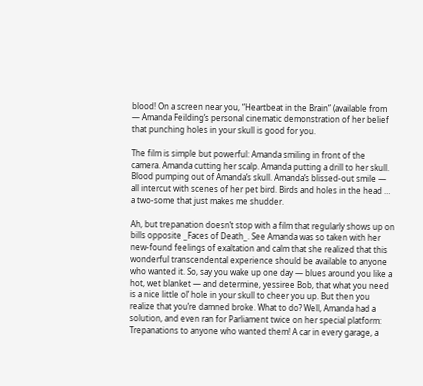blood! On a screen near you, “Heartbeat in the Brain” (available from — Amanda Feilding’s personal cinematic demonstration of her belief that punching holes in your skull is good for you.

The film is simple but powerful: Amanda smiling in front of the camera. Amanda cutting her scalp. Amanda putting a drill to her skull. Blood pumping out of Amanda’s skull. Amanda’s blissed-out smile — all intercut with scenes of her pet bird. Birds and holes in the head … a two-some that just makes me shudder.

Ah, but trepanation doesn’t stop with a film that regularly shows up on bills opposite _Faces of Death_. See Amanda was so taken with her new-found feelings of exaltation and calm that she realized that this wonderful transcendental experience should be available to anyone who wanted it. So, say you wake up one day — blues around you like a hot, wet blanket — and determine, yessiree Bob, that what you need is a nice little ol’ hole in your skull to cheer you up. But then you realize that you’re damned broke. What to do? Well, Amanda had a solution, and even ran for Parliament twice on her special platform: Trepanations to anyone who wanted them! A car in every garage, a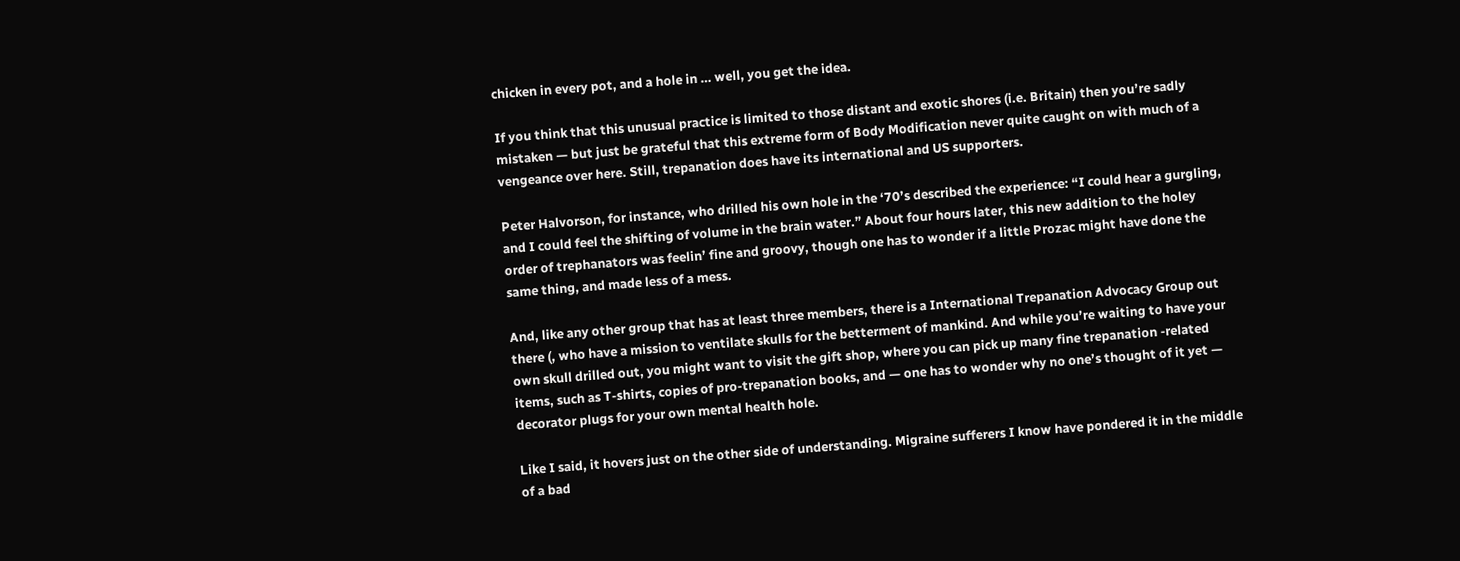chicken in every pot, and a hole in … well, you get the idea.

If you think that this unusual practice is limited to those distant and exotic shores (i.e. Britain) then you’re sadly mistaken — but just be grateful that this extreme form of Body Modification never quite caught on with much of a vengeance over here. Still, trepanation does have its international and US supporters.

Peter Halvorson, for instance, who drilled his own hole in the ‘70’s described the experience: “I could hear a gurgling, and I could feel the shifting of volume in the brain water.” About four hours later, this new addition to the holey order of trephanators was feelin’ fine and groovy, though one has to wonder if a little Prozac might have done the same thing, and made less of a mess.

And, like any other group that has at least three members, there is a International Trepanation Advocacy Group out there (, who have a mission to ventilate skulls for the betterment of mankind. And while you’re waiting to have your own skull drilled out, you might want to visit the gift shop, where you can pick up many fine trepanation -related items, such as T-shirts, copies of pro-trepanation books, and — one has to wonder why no one’s thought of it yet — decorator plugs for your own mental health hole.

Like I said, it hovers just on the other side of understanding. Migraine sufferers I know have pondered it in the middle of a bad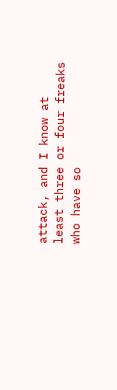attack, and I know at least three or four freaks who have so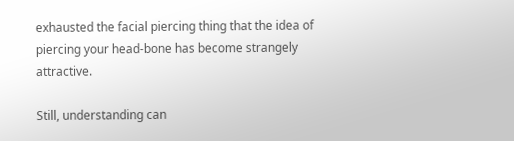exhausted the facial piercing thing that the idea of piercing your head-bone has become strangely attractive.

Still, understanding can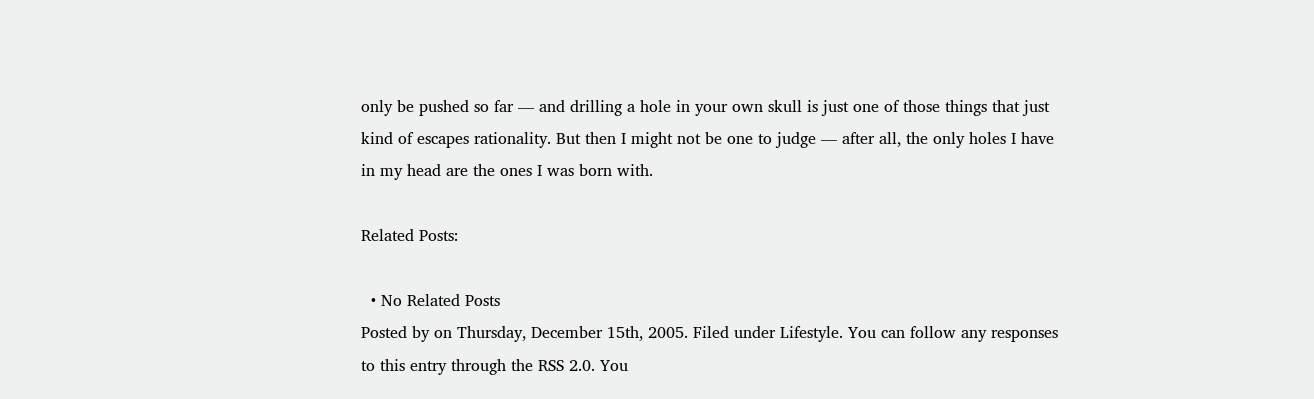only be pushed so far — and drilling a hole in your own skull is just one of those things that just kind of escapes rationality. But then I might not be one to judge — after all, the only holes I have in my head are the ones I was born with.

Related Posts:

  • No Related Posts
Posted by on Thursday, December 15th, 2005. Filed under Lifestyle. You can follow any responses to this entry through the RSS 2.0. You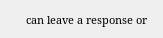can leave a response or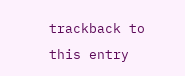trackback to this entry